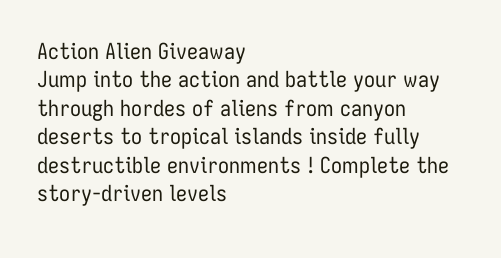Action Alien Giveaway
Jump into the action and battle your way through hordes of aliens from canyon deserts to tropical islands inside fully destructible environments ! Complete the story-driven levels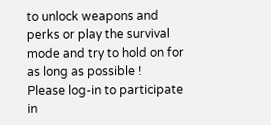to unlock weapons and perks or play the survival mode and try to hold on for as long as possible !
Please log-in to participate in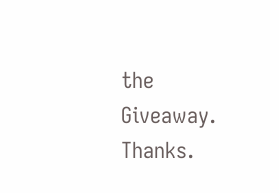the Giveaway. Thanks.